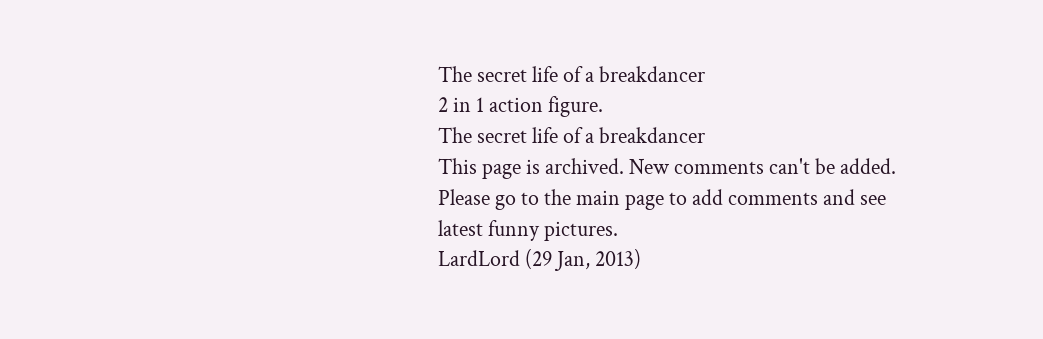The secret life of a breakdancer
2 in 1 action figure.
The secret life of a breakdancer
This page is archived. New comments can't be added. Please go to the main page to add comments and see latest funny pictures.
LardLord (29 Jan, 2013)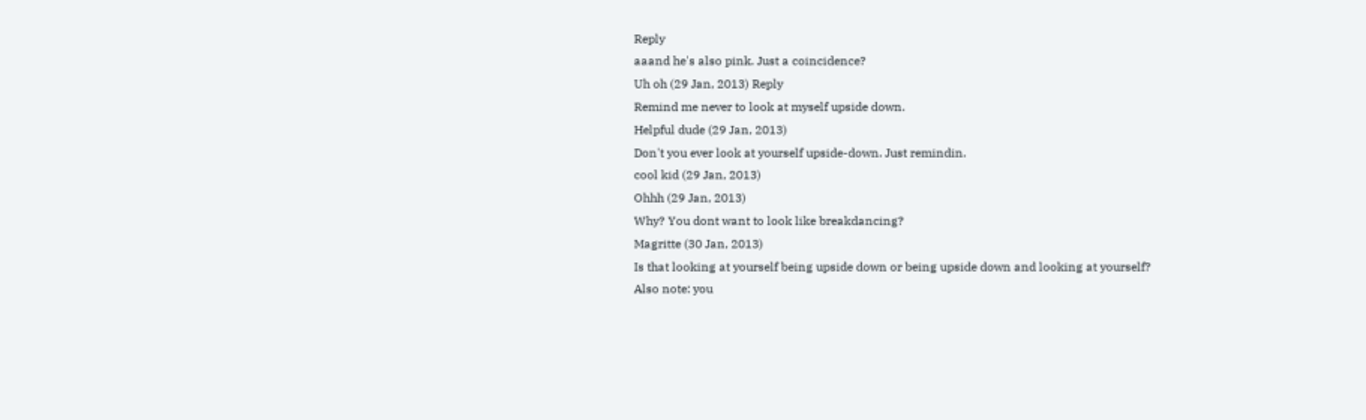Reply
aaand he's also pink. Just a coincidence?
Uh oh (29 Jan, 2013) Reply
Remind me never to look at myself upside down.
Helpful dude (29 Jan, 2013)
Don't you ever look at yourself upside-down. Just remindin.
cool kid (29 Jan, 2013)
Ohhh (29 Jan, 2013)
Why? You dont want to look like breakdancing?
Magritte (30 Jan, 2013)
Is that looking at yourself being upside down or being upside down and looking at yourself?
Also note: you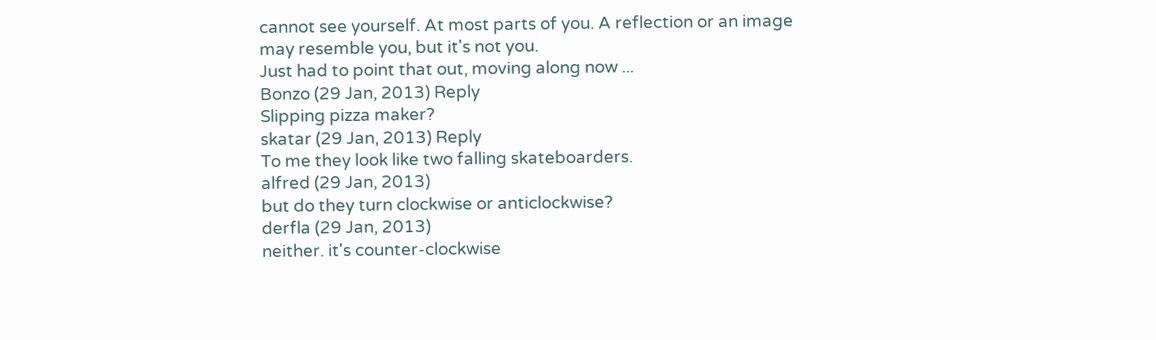cannot see yourself. At most parts of you. A reflection or an image may resemble you, but it's not you.
Just had to point that out, moving along now ...
Bonzo (29 Jan, 2013) Reply
Slipping pizza maker?
skatar (29 Jan, 2013) Reply
To me they look like two falling skateboarders.
alfred (29 Jan, 2013)
but do they turn clockwise or anticlockwise?
derfla (29 Jan, 2013)
neither. it's counter-clockwise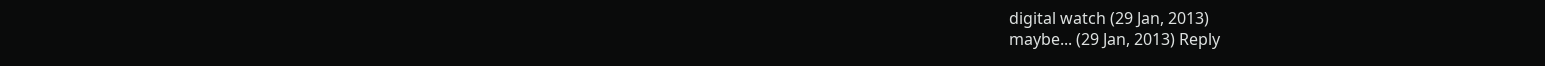digital watch (29 Jan, 2013)
maybe... (29 Jan, 2013) Reply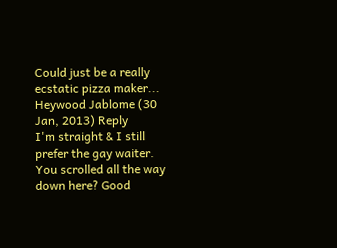Could just be a really ecstatic pizza maker...
Heywood Jablome (30 Jan, 2013) Reply
I'm straight & I still prefer the gay waiter.
You scrolled all the way down here? Good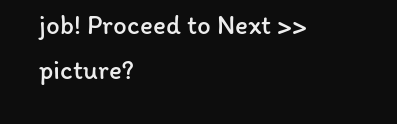job! Proceed to Next >> picture?